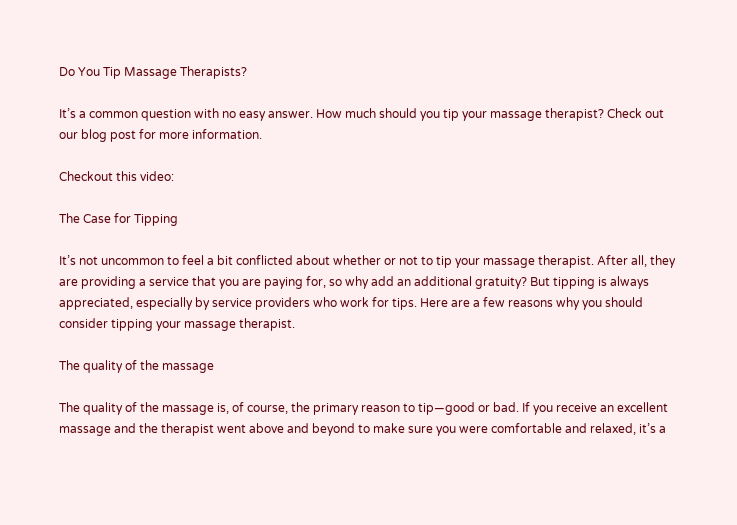Do You Tip Massage Therapists?

It’s a common question with no easy answer. How much should you tip your massage therapist? Check out our blog post for more information.

Checkout this video:

The Case for Tipping

It’s not uncommon to feel a bit conflicted about whether or not to tip your massage therapist. After all, they are providing a service that you are paying for, so why add an additional gratuity? But tipping is always appreciated, especially by service providers who work for tips. Here are a few reasons why you should consider tipping your massage therapist.

The quality of the massage

The quality of the massage is, of course, the primary reason to tip—good or bad. If you receive an excellent massage and the therapist went above and beyond to make sure you were comfortable and relaxed, it’s a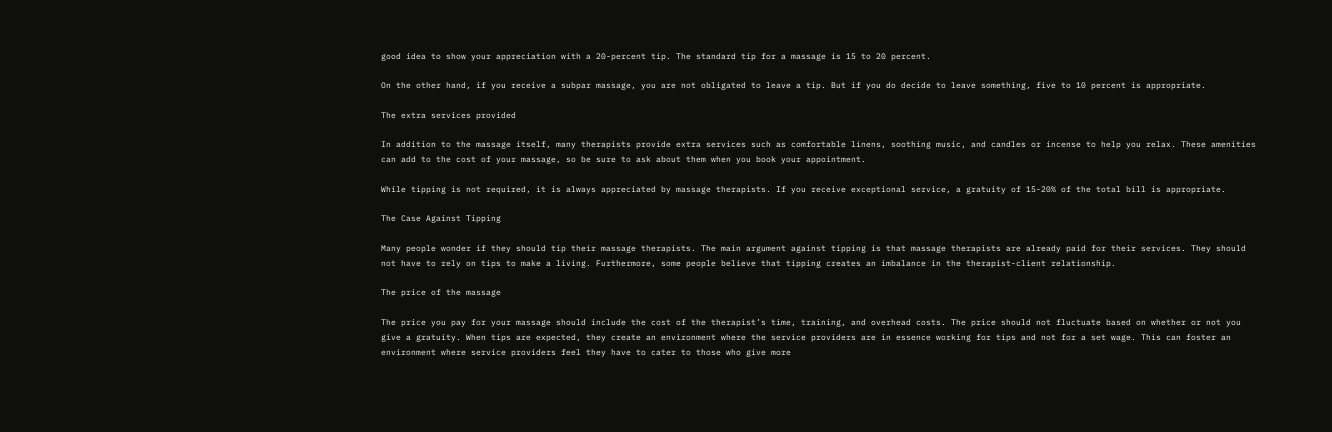good idea to show your appreciation with a 20-percent tip. The standard tip for a massage is 15 to 20 percent.

On the other hand, if you receive a subpar massage, you are not obligated to leave a tip. But if you do decide to leave something, five to 10 percent is appropriate.

The extra services provided

In addition to the massage itself, many therapists provide extra services such as comfortable linens, soothing music, and candles or incense to help you relax. These amenities can add to the cost of your massage, so be sure to ask about them when you book your appointment.

While tipping is not required, it is always appreciated by massage therapists. If you receive exceptional service, a gratuity of 15-20% of the total bill is appropriate.

The Case Against Tipping

Many people wonder if they should tip their massage therapists. The main argument against tipping is that massage therapists are already paid for their services. They should not have to rely on tips to make a living. Furthermore, some people believe that tipping creates an imbalance in the therapist-client relationship.

The price of the massage

The price you pay for your massage should include the cost of the therapist’s time, training, and overhead costs. The price should not fluctuate based on whether or not you give a gratuity. When tips are expected, they create an environment where the service providers are in essence working for tips and not for a set wage. This can foster an environment where service providers feel they have to cater to those who give more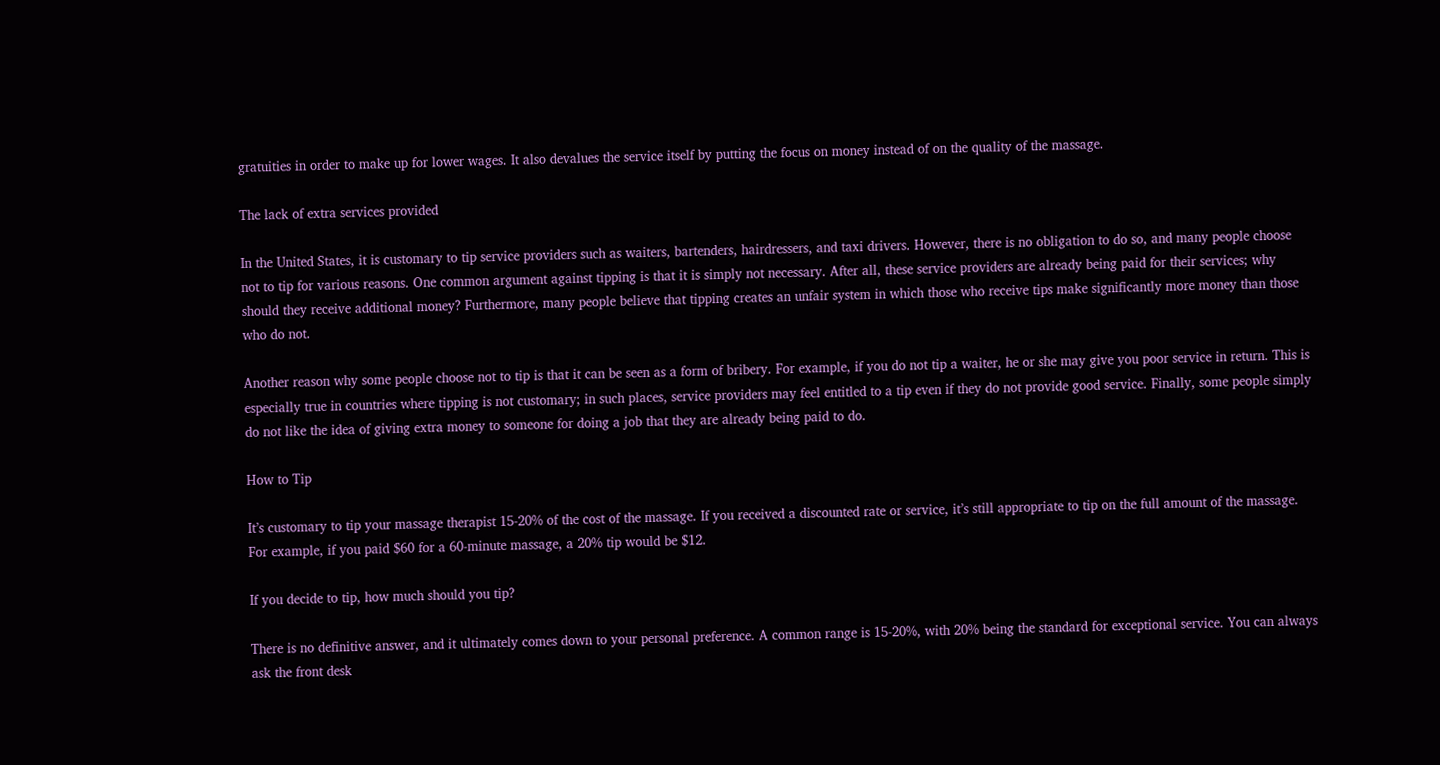gratuities in order to make up for lower wages. It also devalues the service itself by putting the focus on money instead of on the quality of the massage.

The lack of extra services provided

In the United States, it is customary to tip service providers such as waiters, bartenders, hairdressers, and taxi drivers. However, there is no obligation to do so, and many people choose not to tip for various reasons. One common argument against tipping is that it is simply not necessary. After all, these service providers are already being paid for their services; why should they receive additional money? Furthermore, many people believe that tipping creates an unfair system in which those who receive tips make significantly more money than those who do not.

Another reason why some people choose not to tip is that it can be seen as a form of bribery. For example, if you do not tip a waiter, he or she may give you poor service in return. This is especially true in countries where tipping is not customary; in such places, service providers may feel entitled to a tip even if they do not provide good service. Finally, some people simply do not like the idea of giving extra money to someone for doing a job that they are already being paid to do.

How to Tip

It’s customary to tip your massage therapist 15-20% of the cost of the massage. If you received a discounted rate or service, it’s still appropriate to tip on the full amount of the massage. For example, if you paid $60 for a 60-minute massage, a 20% tip would be $12.

If you decide to tip, how much should you tip?

There is no definitive answer, and it ultimately comes down to your personal preference. A common range is 15-20%, with 20% being the standard for exceptional service. You can always ask the front desk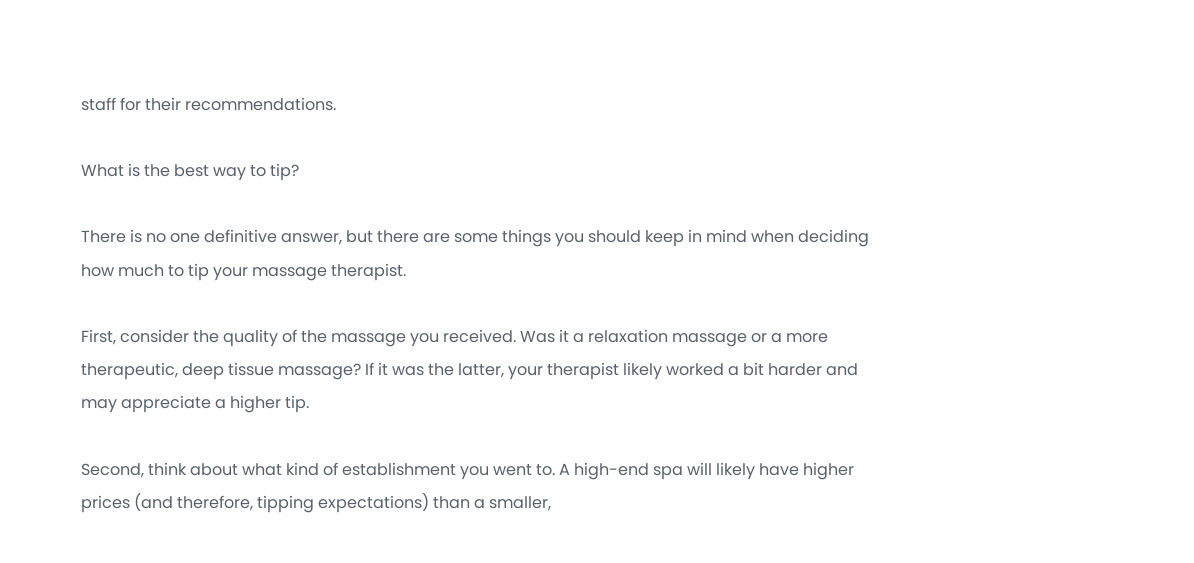staff for their recommendations.

What is the best way to tip?

There is no one definitive answer, but there are some things you should keep in mind when deciding how much to tip your massage therapist.

First, consider the quality of the massage you received. Was it a relaxation massage or a more therapeutic, deep tissue massage? If it was the latter, your therapist likely worked a bit harder and may appreciate a higher tip.

Second, think about what kind of establishment you went to. A high-end spa will likely have higher prices (and therefore, tipping expectations) than a smaller,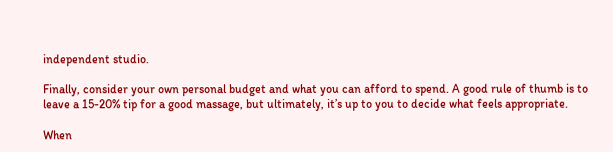independent studio.

Finally, consider your own personal budget and what you can afford to spend. A good rule of thumb is to leave a 15-20% tip for a good massage, but ultimately, it’s up to you to decide what feels appropriate.

When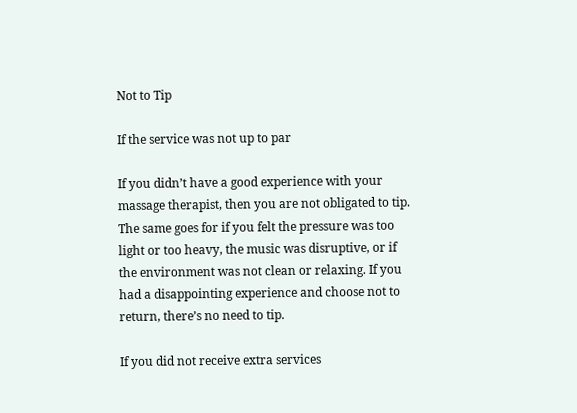Not to Tip

If the service was not up to par

If you didn’t have a good experience with your massage therapist, then you are not obligated to tip. The same goes for if you felt the pressure was too light or too heavy, the music was disruptive, or if the environment was not clean or relaxing. If you had a disappointing experience and choose not to return, there’s no need to tip.

If you did not receive extra services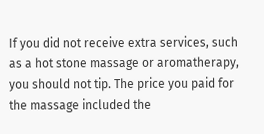If you did not receive extra services, such as a hot stone massage or aromatherapy, you should not tip. The price you paid for the massage included the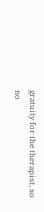gratuity for the therapist, so no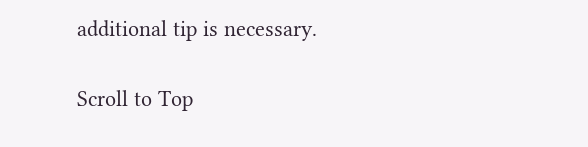additional tip is necessary.

Scroll to Top